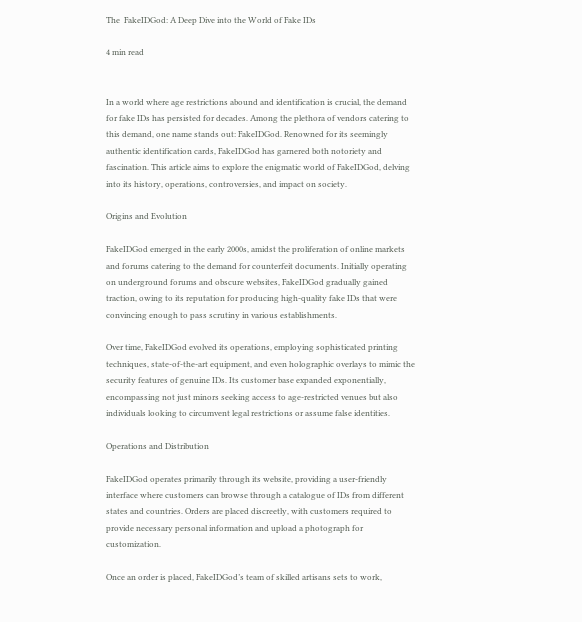The  FakeIDGod: A Deep Dive into the World of Fake IDs

4 min read


In a world where age restrictions abound and identification is crucial, the demand for fake IDs has persisted for decades. Among the plethora of vendors catering to this demand, one name stands out: FakeIDGod. Renowned for its seemingly authentic identification cards, FakeIDGod has garnered both notoriety and fascination. This article aims to explore the enigmatic world of FakeIDGod, delving into its history, operations, controversies, and impact on society.

Origins and Evolution

FakeIDGod emerged in the early 2000s, amidst the proliferation of online markets and forums catering to the demand for counterfeit documents. Initially operating on underground forums and obscure websites, FakeIDGod gradually gained traction, owing to its reputation for producing high-quality fake IDs that were convincing enough to pass scrutiny in various establishments.

Over time, FakeIDGod evolved its operations, employing sophisticated printing techniques, state-of-the-art equipment, and even holographic overlays to mimic the security features of genuine IDs. Its customer base expanded exponentially, encompassing not just minors seeking access to age-restricted venues but also individuals looking to circumvent legal restrictions or assume false identities.

Operations and Distribution

FakeIDGod operates primarily through its website, providing a user-friendly interface where customers can browse through a catalogue of IDs from different states and countries. Orders are placed discreetly, with customers required to provide necessary personal information and upload a photograph for customization.

Once an order is placed, FakeIDGod’s team of skilled artisans sets to work,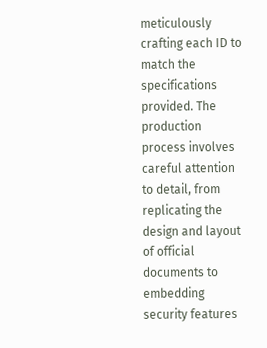meticulously crafting each ID to match the specifications provided. The production process involves careful attention to detail, from replicating the design and layout of official documents to embedding security features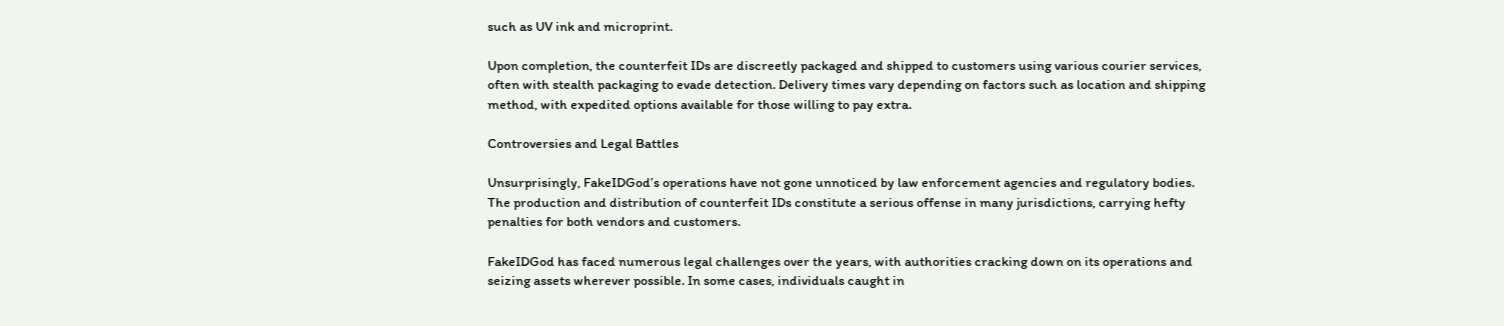such as UV ink and microprint.

Upon completion, the counterfeit IDs are discreetly packaged and shipped to customers using various courier services, often with stealth packaging to evade detection. Delivery times vary depending on factors such as location and shipping method, with expedited options available for those willing to pay extra.

Controversies and Legal Battles

Unsurprisingly, FakeIDGod’s operations have not gone unnoticed by law enforcement agencies and regulatory bodies. The production and distribution of counterfeit IDs constitute a serious offense in many jurisdictions, carrying hefty penalties for both vendors and customers.

FakeIDGod has faced numerous legal challenges over the years, with authorities cracking down on its operations and seizing assets wherever possible. In some cases, individuals caught in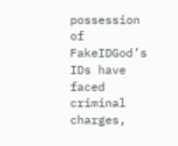possession of FakeIDGod’s IDs have faced criminal charges,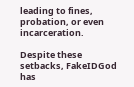leading to fines, probation, or even incarceration.

Despite these setbacks, FakeIDGod has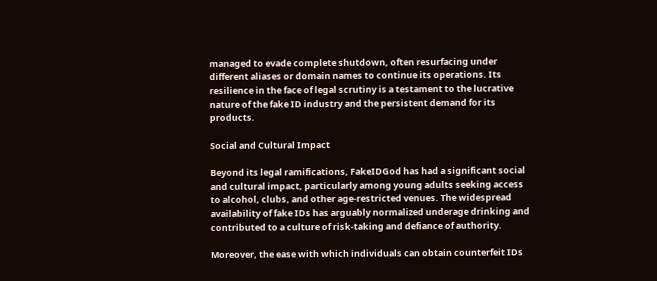managed to evade complete shutdown, often resurfacing under different aliases or domain names to continue its operations. Its resilience in the face of legal scrutiny is a testament to the lucrative nature of the fake ID industry and the persistent demand for its products.

Social and Cultural Impact

Beyond its legal ramifications, FakeIDGod has had a significant social and cultural impact, particularly among young adults seeking access to alcohol, clubs, and other age-restricted venues. The widespread availability of fake IDs has arguably normalized underage drinking and contributed to a culture of risk-taking and defiance of authority.

Moreover, the ease with which individuals can obtain counterfeit IDs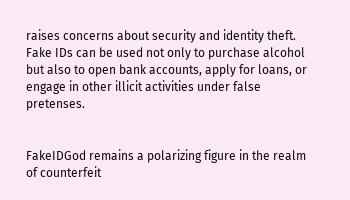raises concerns about security and identity theft. Fake IDs can be used not only to purchase alcohol but also to open bank accounts, apply for loans, or engage in other illicit activities under false pretenses.


FakeIDGod remains a polarizing figure in the realm of counterfeit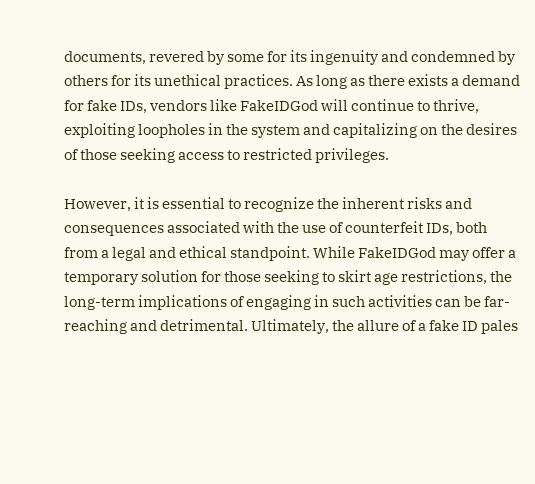documents, revered by some for its ingenuity and condemned by others for its unethical practices. As long as there exists a demand for fake IDs, vendors like FakeIDGod will continue to thrive, exploiting loopholes in the system and capitalizing on the desires of those seeking access to restricted privileges.

However, it is essential to recognize the inherent risks and consequences associated with the use of counterfeit IDs, both from a legal and ethical standpoint. While FakeIDGod may offer a temporary solution for those seeking to skirt age restrictions, the long-term implications of engaging in such activities can be far-reaching and detrimental. Ultimately, the allure of a fake ID pales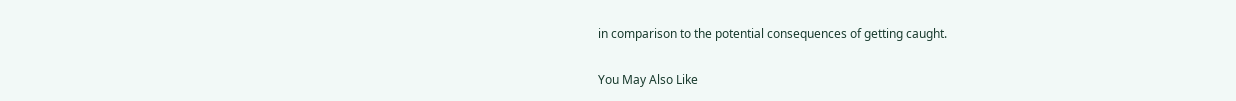in comparison to the potential consequences of getting caught.

You May Also Like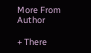More From Author

+ There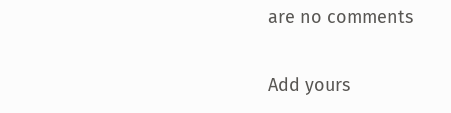are no comments

Add yours